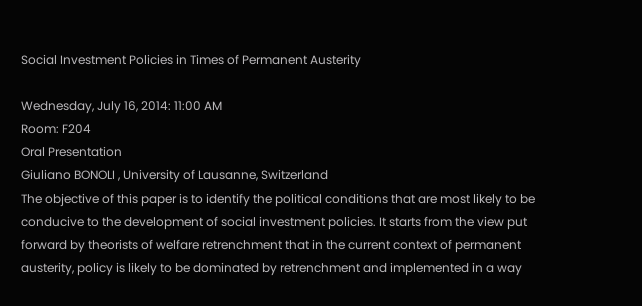Social Investment Policies in Times of Permanent Austerity

Wednesday, July 16, 2014: 11:00 AM
Room: F204
Oral Presentation
Giuliano BONOLI , University of Lausanne, Switzerland
The objective of this paper is to identify the political conditions that are most likely to be conducive to the development of social investment policies. It starts from the view put forward by theorists of welfare retrenchment that in the current context of permanent austerity, policy is likely to be dominated by retrenchment and implemented in a way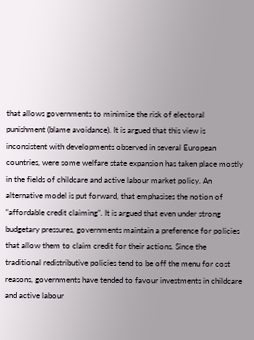that allows governments to minimise the risk of electoral punishment (blame avoidance). It is argued that this view is inconsistent with developments observed in several European countries, were some welfare state expansion has taken place mostly in the fields of childcare and active labour market policy. An alternative model is put forward, that emphasises the notion of “affordable credit claiming”. It is argued that even under strong budgetary pressures, governments maintain a preference for policies that allow them to claim credit for their actions. Since the traditional redistributive policies tend to be off the menu for cost reasons, governments have tended to favour investments in childcare and active labour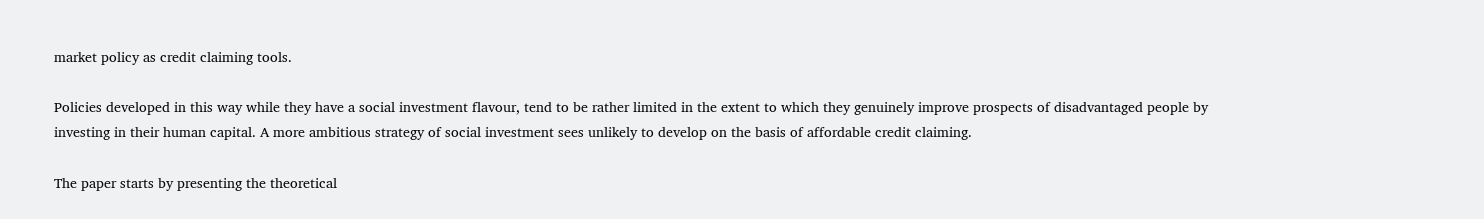market policy as credit claiming tools.

Policies developed in this way while they have a social investment flavour, tend to be rather limited in the extent to which they genuinely improve prospects of disadvantaged people by investing in their human capital. A more ambitious strategy of social investment sees unlikely to develop on the basis of affordable credit claiming.

The paper starts by presenting the theoretical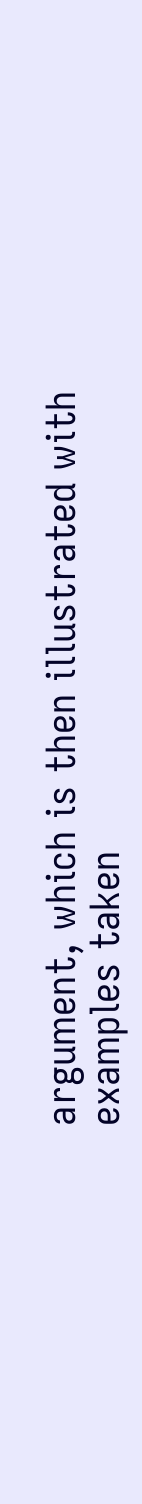argument, which is then illustrated with examples taken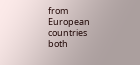from European countries both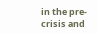in the pre-crisis and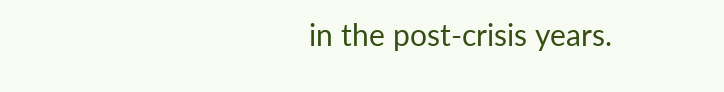in the post-crisis years.